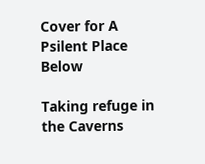Cover for A Psilent Place Below

Taking refuge in the Caverns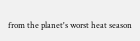from the planet's worst heat season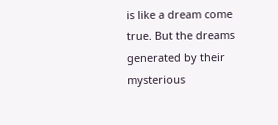is like a dream come true. But the dreams generated by their mysterious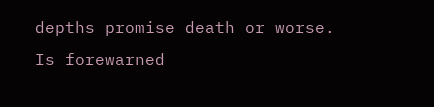depths promise death or worse. Is forewarned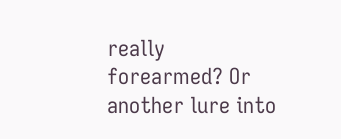really forearmed? Or another lure into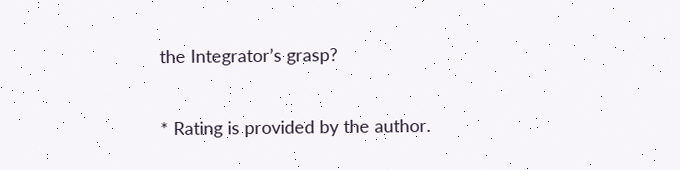the Integrator’s grasp?

* Rating is provided by the author.